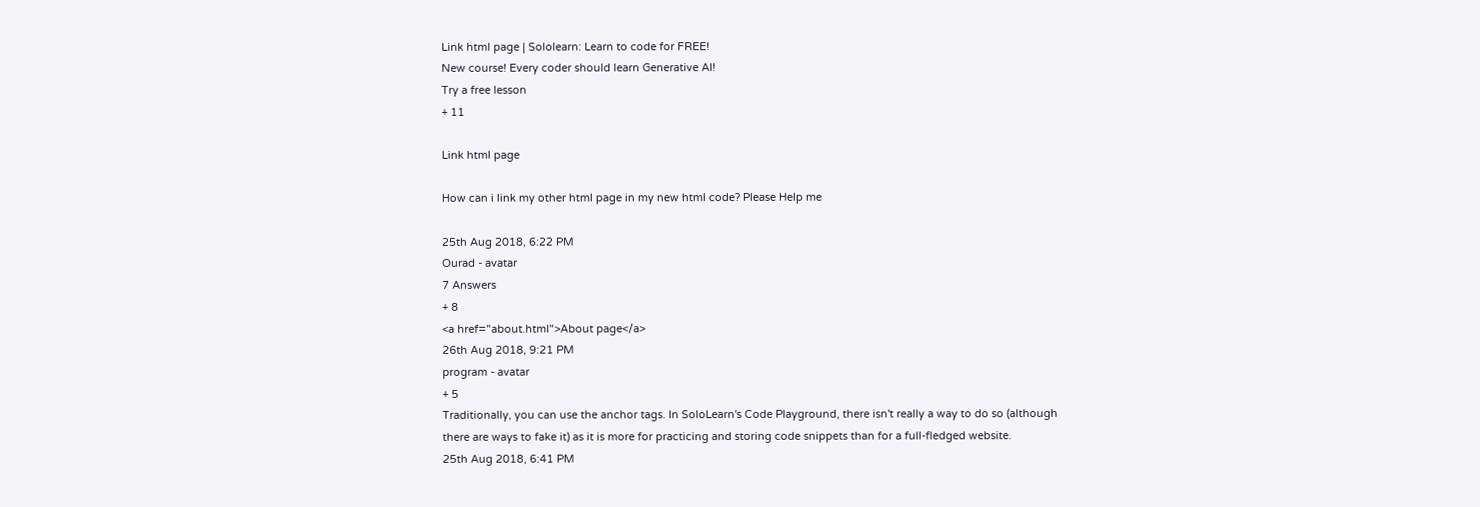Link html page | Sololearn: Learn to code for FREE!
New course! Every coder should learn Generative AI!
Try a free lesson
+ 11

Link html page

How can i link my other html page in my new html code? Please Help me

25th Aug 2018, 6:22 PM
Ourad - avatar
7 Answers
+ 8
<a href="about.html">About page</a>
26th Aug 2018, 9:21 PM
program - avatar
+ 5
Traditionally, you can use the anchor tags. In SoloLearn's Code Playground, there isn't really a way to do so (although there are ways to fake it) as it is more for practicing and storing code snippets than for a full-fledged website.
25th Aug 2018, 6:41 PM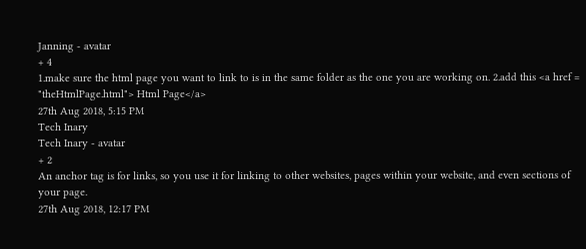Janning - avatar
+ 4
1.make sure the html page you want to link to is in the same folder as the one you are working on. 2.add this <a href = "theHtmlPage.html"> Html Page</a>
27th Aug 2018, 5:15 PM
Tech Inary
Tech Inary - avatar
+ 2
An anchor tag is for links, so you use it for linking to other websites, pages within your website, and even sections of your page.
27th Aug 2018, 12:17 PM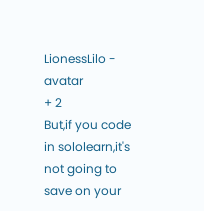LionessLilo - avatar
+ 2
But,if you code in sololearn,it's not going to save on your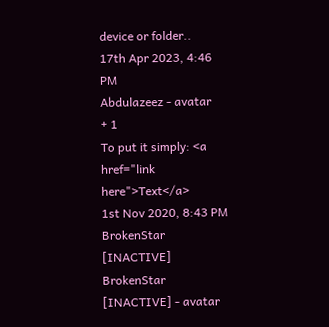device or folder..
17th Apr 2023, 4:46 PM
Abdulazeez - avatar
+ 1
To put it simply: <a href="link here">Text</a>
1st Nov 2020, 8:43 PM
BrokenStar [INACTIVE]
BrokenStar [INACTIVE] - avatar